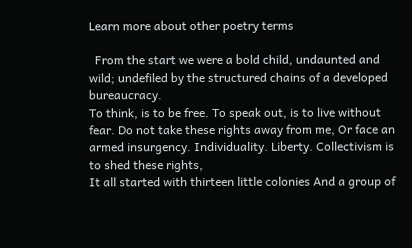Learn more about other poetry terms

  From the start we were a bold child, undaunted and wild; undefiled by the structured chains of a developed bureaucracy.
To think, is to be free. To speak out, is to live without fear. Do not take these rights away from me, Or face an armed insurgency. Individuality. Liberty. Collectivism is to shed these rights,
It all started with thirteen little colonies And a group of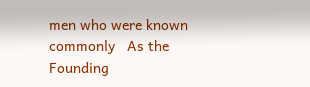men who were known commonly   As the Founding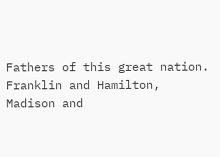Fathers of this great nation. Franklin and Hamilton, Madison and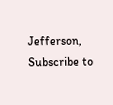Jefferson,
Subscribe to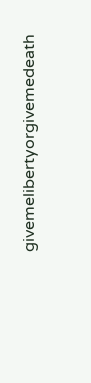givemelibertyorgivemedeath